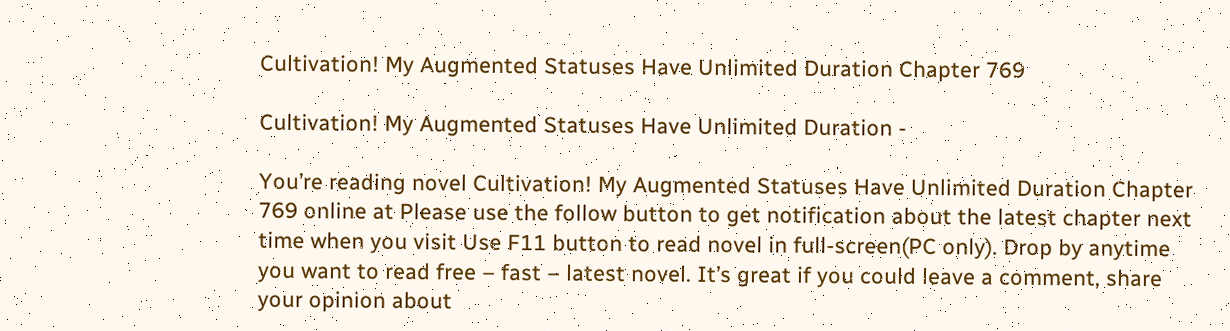Cultivation! My Augmented Statuses Have Unlimited Duration Chapter 769

Cultivation! My Augmented Statuses Have Unlimited Duration -

You’re reading novel Cultivation! My Augmented Statuses Have Unlimited Duration Chapter 769 online at Please use the follow button to get notification about the latest chapter next time when you visit Use F11 button to read novel in full-screen(PC only). Drop by anytime you want to read free – fast – latest novel. It’s great if you could leave a comment, share your opinion about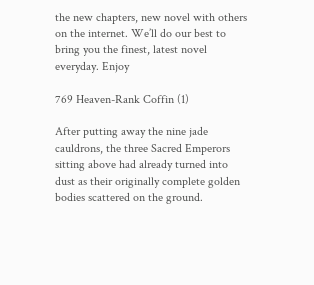the new chapters, new novel with others on the internet. We’ll do our best to bring you the finest, latest novel everyday. Enjoy

769 Heaven-Rank Coffin (1)

After putting away the nine jade cauldrons, the three Sacred Emperors sitting above had already turned into dust as their originally complete golden bodies scattered on the ground.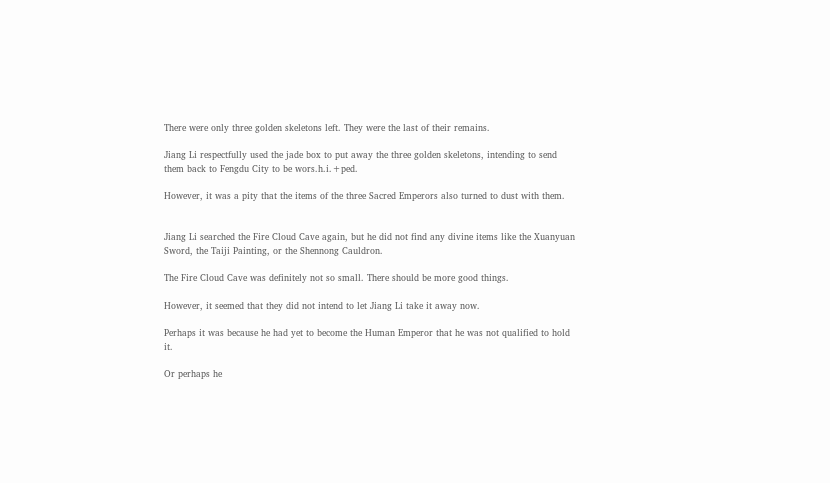There were only three golden skeletons left. They were the last of their remains.

Jiang Li respectfully used the jade box to put away the three golden skeletons, intending to send them back to Fengdu City to be wors.h.i.+ped.

However, it was a pity that the items of the three Sacred Emperors also turned to dust with them.


Jiang Li searched the Fire Cloud Cave again, but he did not find any divine items like the Xuanyuan Sword, the Taiji Painting, or the Shennong Cauldron.

The Fire Cloud Cave was definitely not so small. There should be more good things.

However, it seemed that they did not intend to let Jiang Li take it away now.

Perhaps it was because he had yet to become the Human Emperor that he was not qualified to hold it.

Or perhaps he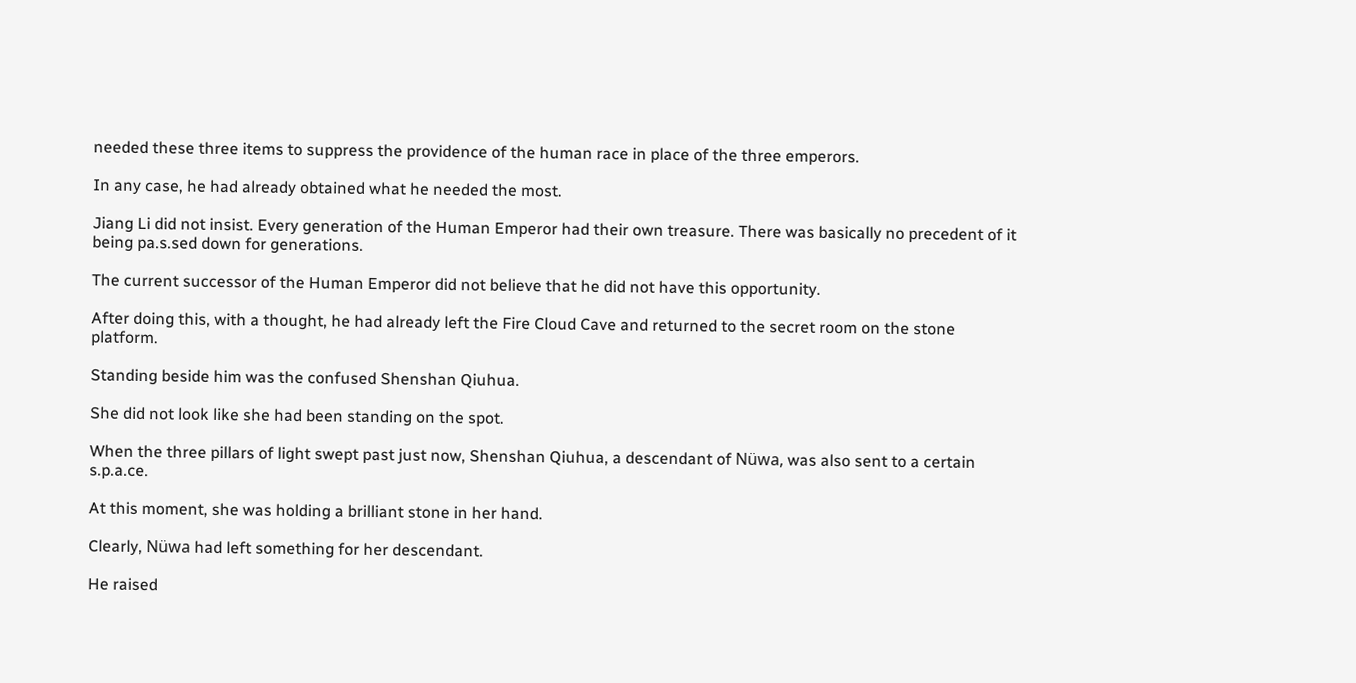needed these three items to suppress the providence of the human race in place of the three emperors.

In any case, he had already obtained what he needed the most.

Jiang Li did not insist. Every generation of the Human Emperor had their own treasure. There was basically no precedent of it being pa.s.sed down for generations.

The current successor of the Human Emperor did not believe that he did not have this opportunity.

After doing this, with a thought, he had already left the Fire Cloud Cave and returned to the secret room on the stone platform.

Standing beside him was the confused Shenshan Qiuhua.

She did not look like she had been standing on the spot.

When the three pillars of light swept past just now, Shenshan Qiuhua, a descendant of Nüwa, was also sent to a certain s.p.a.ce.

At this moment, she was holding a brilliant stone in her hand.

Clearly, Nüwa had left something for her descendant.

He raised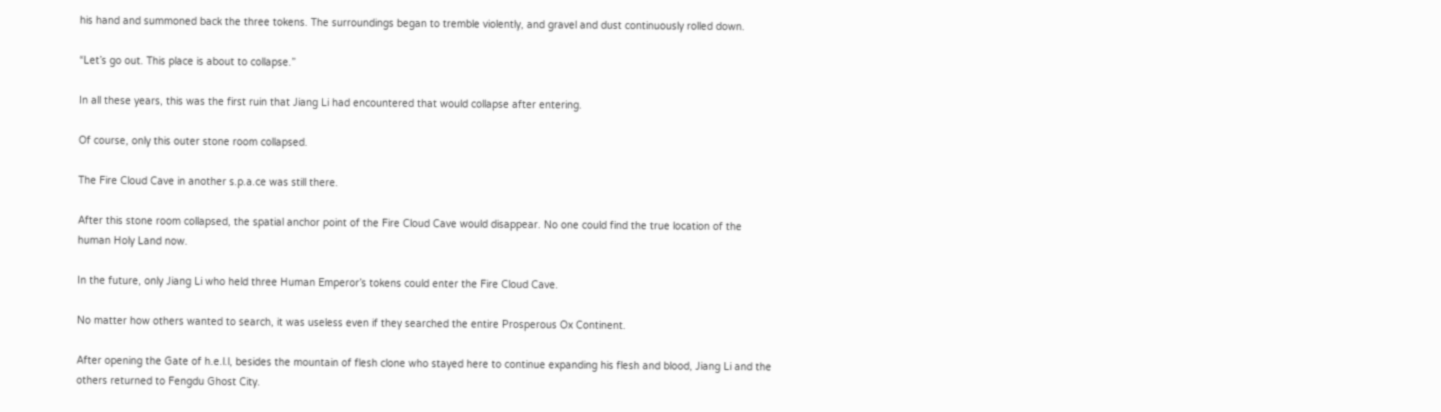his hand and summoned back the three tokens. The surroundings began to tremble violently, and gravel and dust continuously rolled down.

“Let’s go out. This place is about to collapse.”

In all these years, this was the first ruin that Jiang Li had encountered that would collapse after entering.

Of course, only this outer stone room collapsed.

The Fire Cloud Cave in another s.p.a.ce was still there.

After this stone room collapsed, the spatial anchor point of the Fire Cloud Cave would disappear. No one could find the true location of the human Holy Land now.

In the future, only Jiang Li who held three Human Emperor’s tokens could enter the Fire Cloud Cave.

No matter how others wanted to search, it was useless even if they searched the entire Prosperous Ox Continent.

After opening the Gate of h.e.l.l, besides the mountain of flesh clone who stayed here to continue expanding his flesh and blood, Jiang Li and the others returned to Fengdu Ghost City.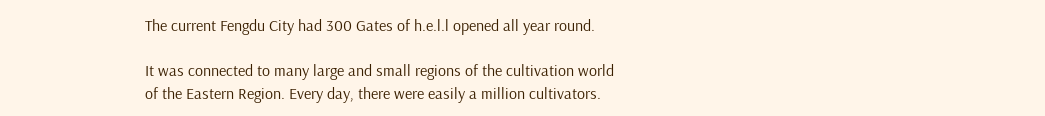The current Fengdu City had 300 Gates of h.e.l.l opened all year round.

It was connected to many large and small regions of the cultivation world of the Eastern Region. Every day, there were easily a million cultivators.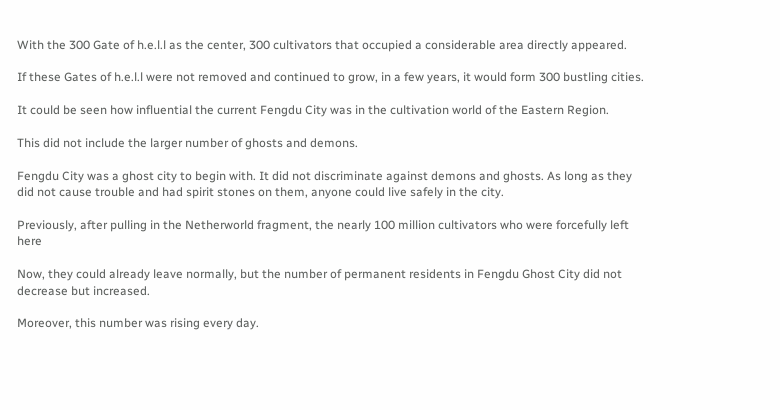With the 300 Gate of h.e.l.l as the center, 300 cultivators that occupied a considerable area directly appeared.

If these Gates of h.e.l.l were not removed and continued to grow, in a few years, it would form 300 bustling cities.

It could be seen how influential the current Fengdu City was in the cultivation world of the Eastern Region.

This did not include the larger number of ghosts and demons.

Fengdu City was a ghost city to begin with. It did not discriminate against demons and ghosts. As long as they did not cause trouble and had spirit stones on them, anyone could live safely in the city.

Previously, after pulling in the Netherworld fragment, the nearly 100 million cultivators who were forcefully left here

Now, they could already leave normally, but the number of permanent residents in Fengdu Ghost City did not decrease but increased.

Moreover, this number was rising every day.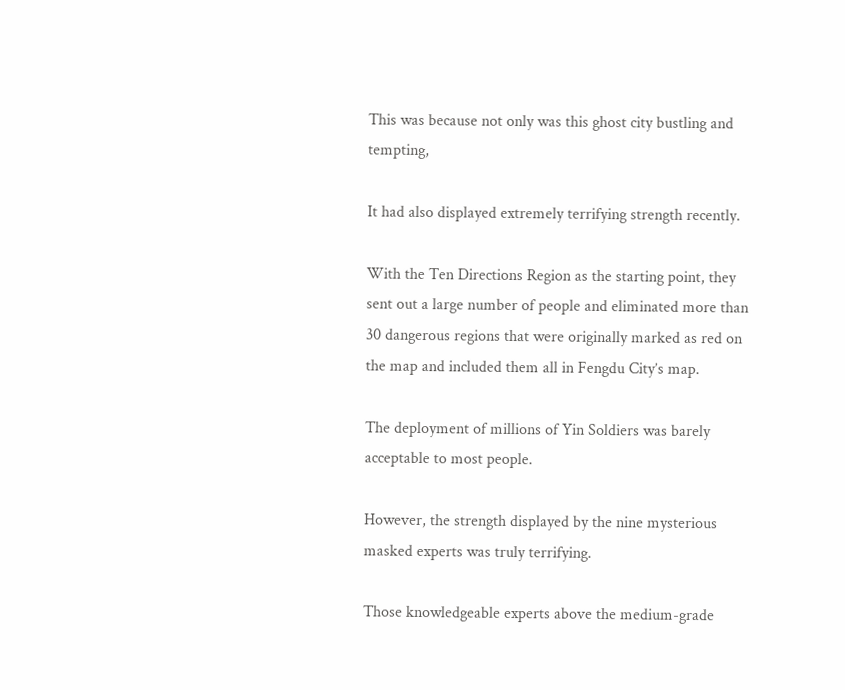This was because not only was this ghost city bustling and tempting,

It had also displayed extremely terrifying strength recently.

With the Ten Directions Region as the starting point, they sent out a large number of people and eliminated more than 30 dangerous regions that were originally marked as red on the map and included them all in Fengdu City’s map.

The deployment of millions of Yin Soldiers was barely acceptable to most people.

However, the strength displayed by the nine mysterious masked experts was truly terrifying.

Those knowledgeable experts above the medium-grade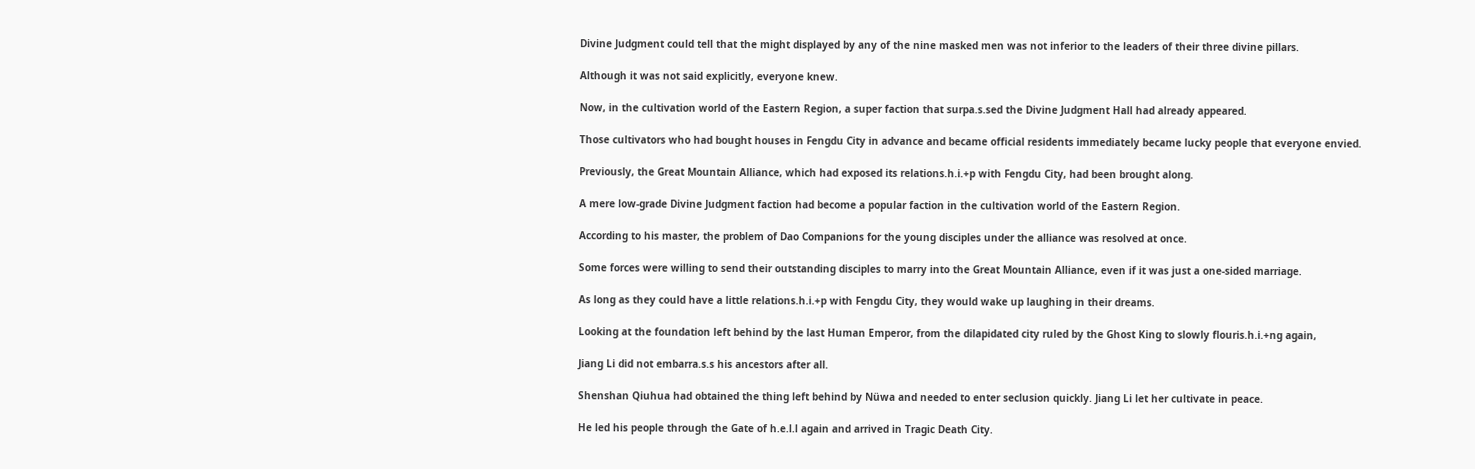Divine Judgment could tell that the might displayed by any of the nine masked men was not inferior to the leaders of their three divine pillars.

Although it was not said explicitly, everyone knew.

Now, in the cultivation world of the Eastern Region, a super faction that surpa.s.sed the Divine Judgment Hall had already appeared.

Those cultivators who had bought houses in Fengdu City in advance and became official residents immediately became lucky people that everyone envied.

Previously, the Great Mountain Alliance, which had exposed its relations.h.i.+p with Fengdu City, had been brought along.

A mere low-grade Divine Judgment faction had become a popular faction in the cultivation world of the Eastern Region.

According to his master, the problem of Dao Companions for the young disciples under the alliance was resolved at once.

Some forces were willing to send their outstanding disciples to marry into the Great Mountain Alliance, even if it was just a one-sided marriage.

As long as they could have a little relations.h.i.+p with Fengdu City, they would wake up laughing in their dreams.

Looking at the foundation left behind by the last Human Emperor, from the dilapidated city ruled by the Ghost King to slowly flouris.h.i.+ng again,

Jiang Li did not embarra.s.s his ancestors after all.

Shenshan Qiuhua had obtained the thing left behind by Nüwa and needed to enter seclusion quickly. Jiang Li let her cultivate in peace.

He led his people through the Gate of h.e.l.l again and arrived in Tragic Death City.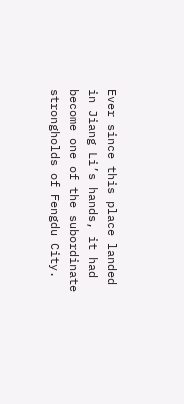Ever since this place landed in Jiang Li’s hands, it had become one of the subordinate strongholds of Fengdu City.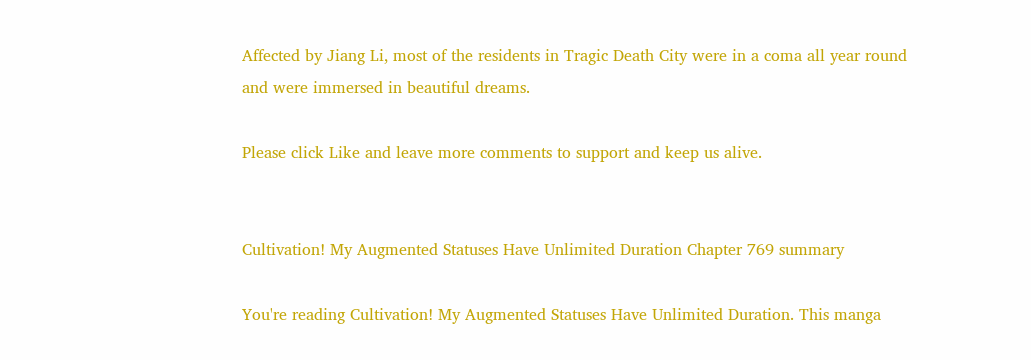Affected by Jiang Li, most of the residents in Tragic Death City were in a coma all year round and were immersed in beautiful dreams.

Please click Like and leave more comments to support and keep us alive.


Cultivation! My Augmented Statuses Have Unlimited Duration Chapter 769 summary

You're reading Cultivation! My Augmented Statuses Have Unlimited Duration. This manga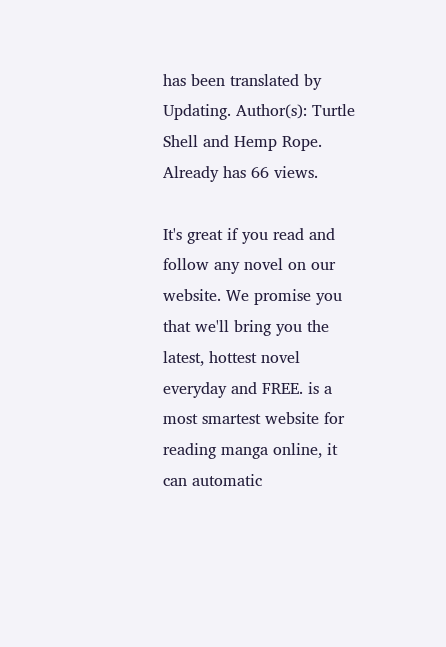has been translated by Updating. Author(s): Turtle Shell and Hemp Rope. Already has 66 views.

It's great if you read and follow any novel on our website. We promise you that we'll bring you the latest, hottest novel everyday and FREE. is a most smartest website for reading manga online, it can automatic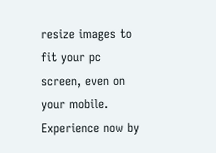resize images to fit your pc screen, even on your mobile. Experience now by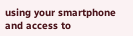using your smartphone and access to